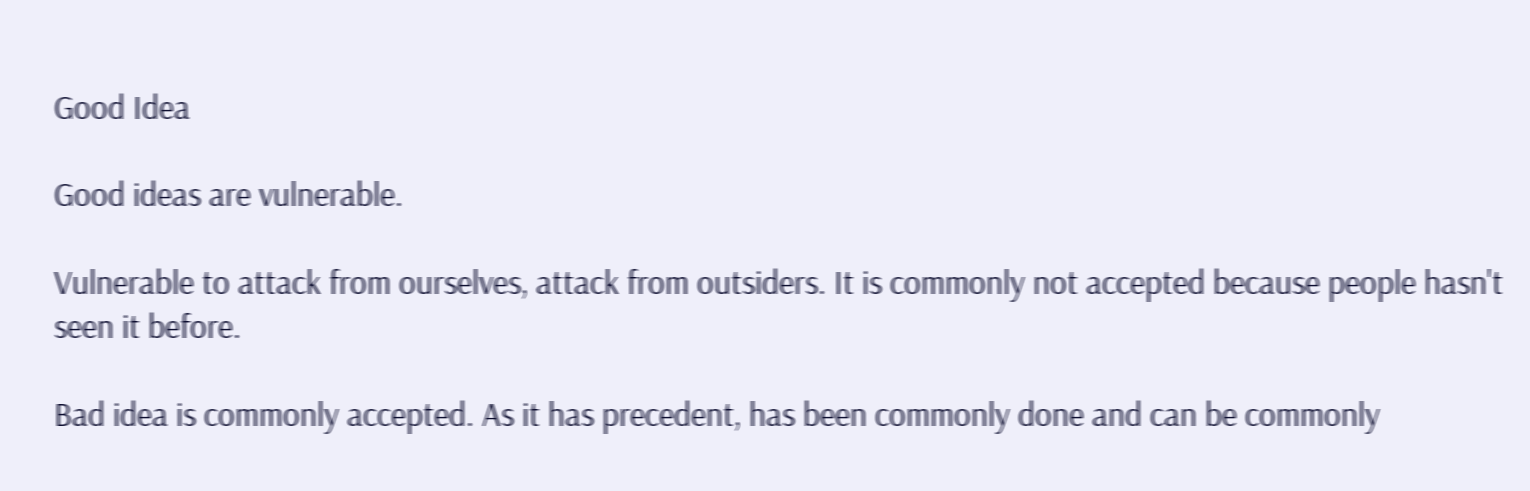Good Idea

Good ideas are vulnerable.

Vulnerable to attack from ourselves, attack from outsiders. It is commonly not accepted because people hasn't seen it before.

Bad idea is commonly accepted. As it has precedent, has been commonly done and can be commonly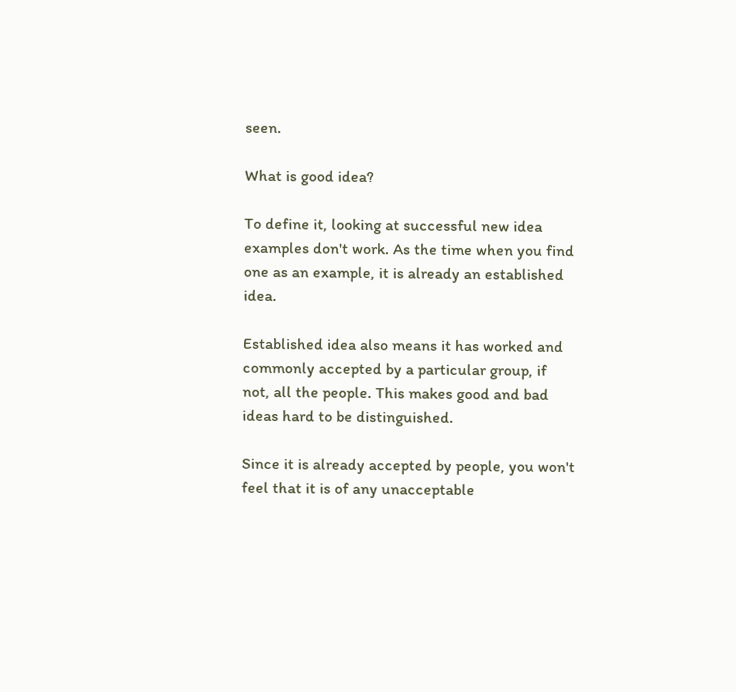seen.

What is good idea?

To define it, looking at successful new idea examples don't work. As the time when you find one as an example, it is already an established idea.

Established idea also means it has worked and commonly accepted by a particular group, if not, all the people. This makes good and bad ideas hard to be distinguished.

Since it is already accepted by people, you won't feel that it is of any unacceptable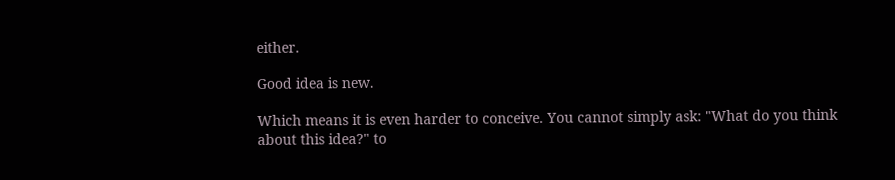either.

Good idea is new.

Which means it is even harder to conceive. You cannot simply ask: "What do you think about this idea?" to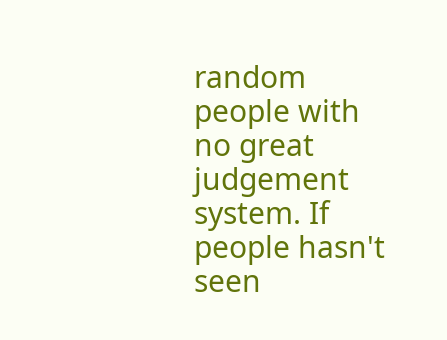random people with no great judgement system. If people hasn't seen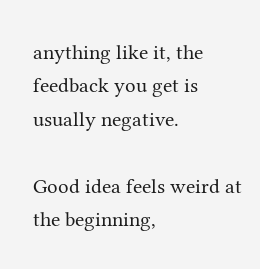anything like it, the feedback you get is usually negative.

Good idea feels weird at the beginning,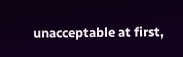unacceptable at first,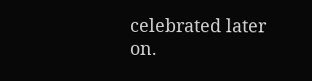celebrated later on.